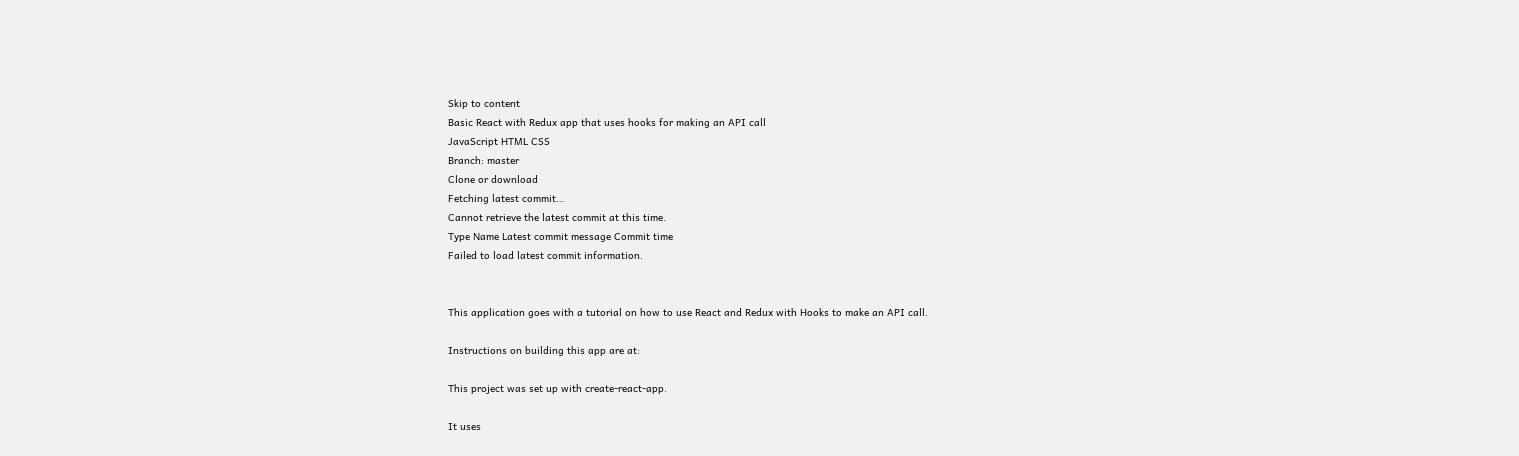Skip to content
Basic React with Redux app that uses hooks for making an API call
JavaScript HTML CSS
Branch: master
Clone or download
Fetching latest commit…
Cannot retrieve the latest commit at this time.
Type Name Latest commit message Commit time
Failed to load latest commit information.


This application goes with a tutorial on how to use React and Redux with Hooks to make an API call.

Instructions on building this app are at:

This project was set up with create-react-app.

It uses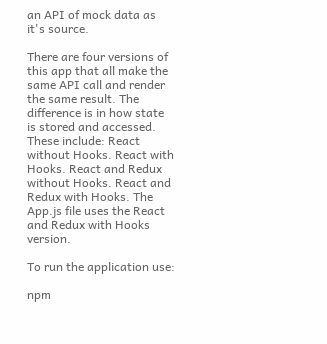an API of mock data as it's source.

There are four versions of this app that all make the same API call and render the same result. The difference is in how state is stored and accessed. These include: React without Hooks. React with Hooks. React and Redux without Hooks. React and Redux with Hooks. The App.js file uses the React and Redux with Hooks version.

To run the application use:

npm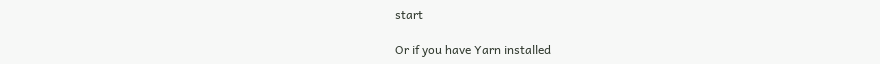start

Or if you have Yarn installed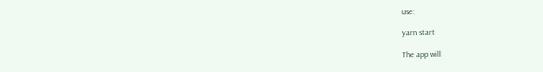use:

yarn start

The app will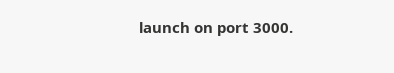launch on port 3000.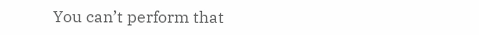You can’t perform that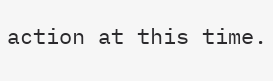action at this time.